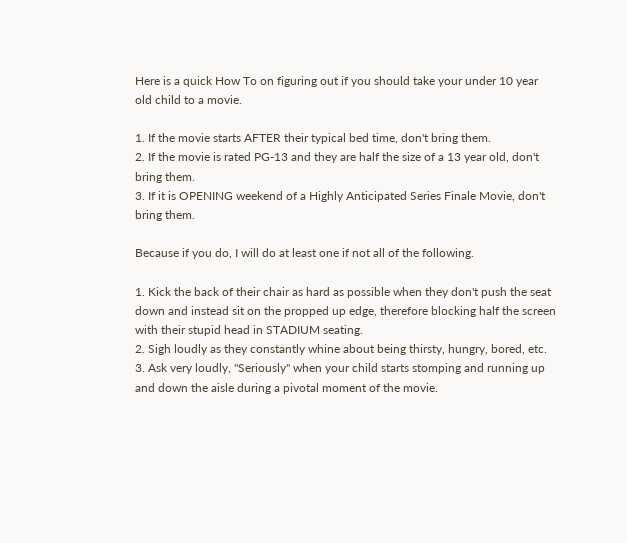Here is a quick How To on figuring out if you should take your under 10 year old child to a movie.

1. If the movie starts AFTER their typical bed time, don't bring them.
2. If the movie is rated PG-13 and they are half the size of a 13 year old, don't bring them.
3. If it is OPENING weekend of a Highly Anticipated Series Finale Movie, don't bring them.

Because if you do, I will do at least one if not all of the following.

1. Kick the back of their chair as hard as possible when they don't push the seat down and instead sit on the propped up edge, therefore blocking half the screen with their stupid head in STADIUM seating.
2. Sigh loudly as they constantly whine about being thirsty, hungry, bored, etc.
3. Ask very loudly, "Seriously" when your child starts stomping and running up and down the aisle during a pivotal moment of the movie.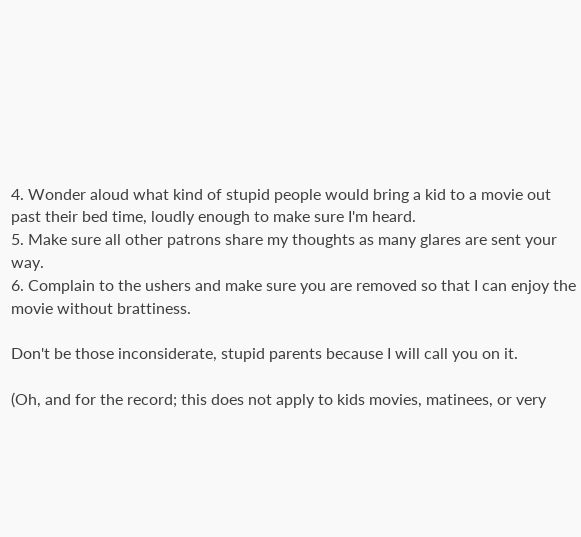4. Wonder aloud what kind of stupid people would bring a kid to a movie out past their bed time, loudly enough to make sure I'm heard.
5. Make sure all other patrons share my thoughts as many glares are sent your way.
6. Complain to the ushers and make sure you are removed so that I can enjoy the movie without brattiness.

Don't be those inconsiderate, stupid parents because I will call you on it.

(Oh, and for the record; this does not apply to kids movies, matinees, or very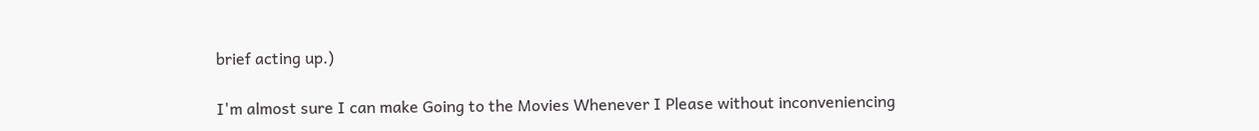brief acting up.)

I'm almost sure I can make Going to the Movies Whenever I Please without inconveniencing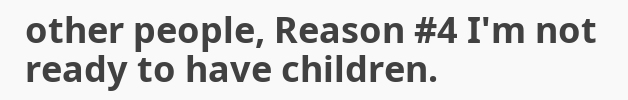other people, Reason #4 I'm not ready to have children.